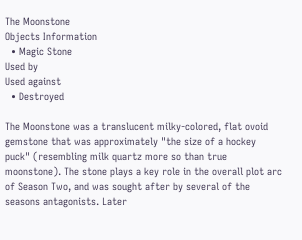The Moonstone
Objects Information
  • Magic Stone
Used by
Used against
  • Destroyed

The Moonstone was a translucent milky-colored, flat ovoid gemstone that was approximately "the size of a hockey puck" (resembling milk quartz more so than true moonstone). The stone plays a key role in the overall plot arc of Season Two, and was sought after by several of the seasons antagonists. Later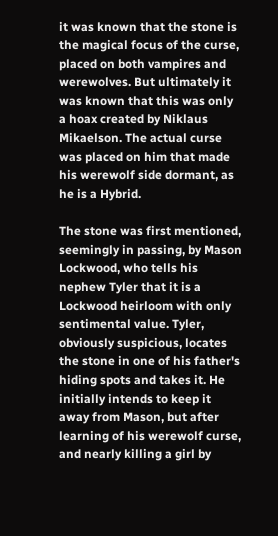it was known that the stone is the magical focus of the curse, placed on both vampires and werewolves. But ultimately it was known that this was only a hoax created by Niklaus Mikaelson. The actual curse was placed on him that made his werewolf side dormant, as he is a Hybrid.

The stone was first mentioned, seemingly in passing, by Mason Lockwood, who tells his nephew Tyler that it is a Lockwood heirloom with only sentimental value. Tyler, obviously suspicious, locates the stone in one of his father's hiding spots and takes it. He initially intends to keep it away from Mason, but after learning of his werewolf curse, and nearly killing a girl by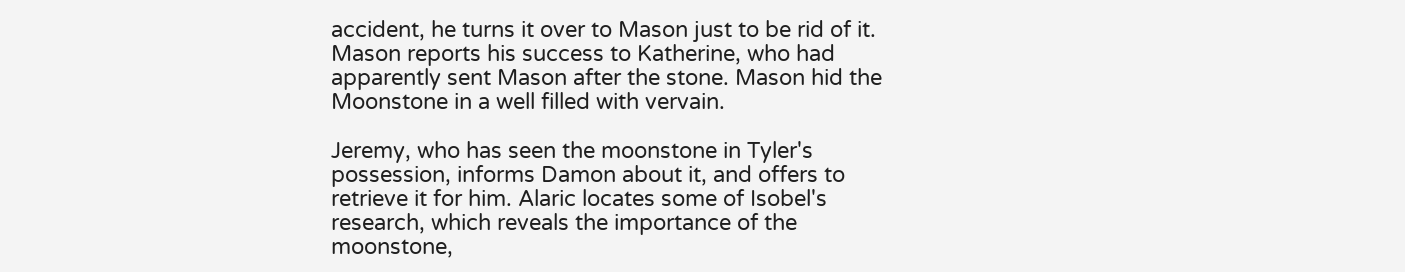accident, he turns it over to Mason just to be rid of it. Mason reports his success to Katherine, who had apparently sent Mason after the stone. Mason hid the Moonstone in a well filled with vervain.

Jeremy, who has seen the moonstone in Tyler's possession, informs Damon about it, and offers to retrieve it for him. Alaric locates some of Isobel's research, which reveals the importance of the moonstone,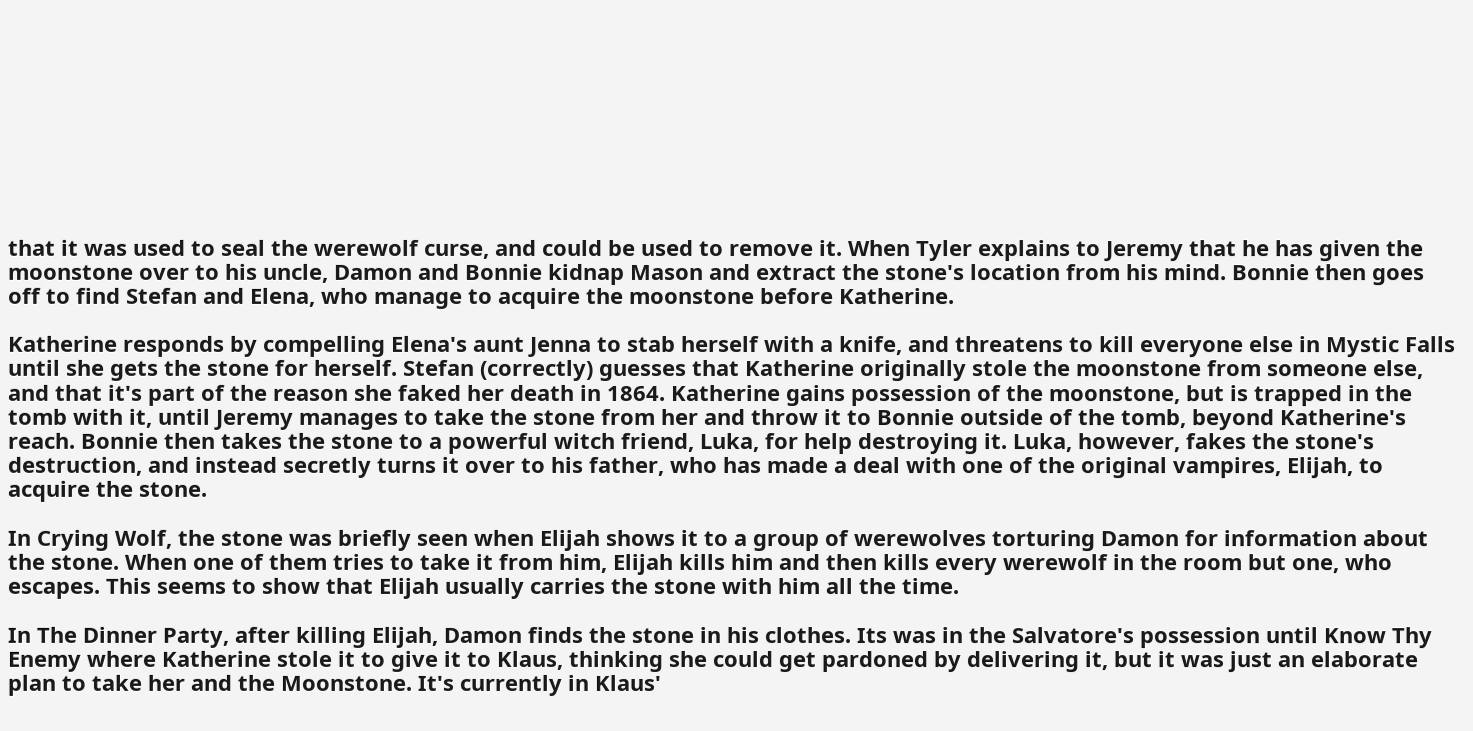that it was used to seal the werewolf curse, and could be used to remove it. When Tyler explains to Jeremy that he has given the moonstone over to his uncle, Damon and Bonnie kidnap Mason and extract the stone's location from his mind. Bonnie then goes off to find Stefan and Elena, who manage to acquire the moonstone before Katherine.

Katherine responds by compelling Elena's aunt Jenna to stab herself with a knife, and threatens to kill everyone else in Mystic Falls until she gets the stone for herself. Stefan (correctly) guesses that Katherine originally stole the moonstone from someone else, and that it's part of the reason she faked her death in 1864. Katherine gains possession of the moonstone, but is trapped in the tomb with it, until Jeremy manages to take the stone from her and throw it to Bonnie outside of the tomb, beyond Katherine's reach. Bonnie then takes the stone to a powerful witch friend, Luka, for help destroying it. Luka, however, fakes the stone's destruction, and instead secretly turns it over to his father, who has made a deal with one of the original vampires, Elijah, to acquire the stone.

In Crying Wolf, the stone was briefly seen when Elijah shows it to a group of werewolves torturing Damon for information about the stone. When one of them tries to take it from him, Elijah kills him and then kills every werewolf in the room but one, who escapes. This seems to show that Elijah usually carries the stone with him all the time.

In The Dinner Party, after killing Elijah, Damon finds the stone in his clothes. Its was in the Salvatore's possession until Know Thy Enemy where Katherine stole it to give it to Klaus, thinking she could get pardoned by delivering it, but it was just an elaborate plan to take her and the Moonstone. It's currently in Klaus'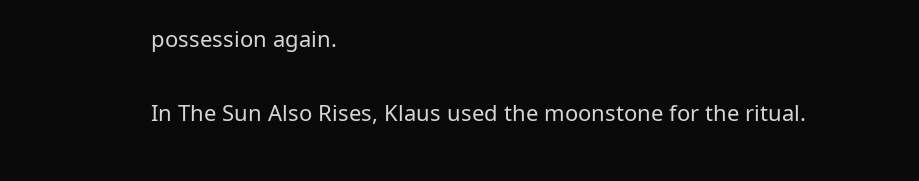possession again.

In The Sun Also Rises, Klaus used the moonstone for the ritual.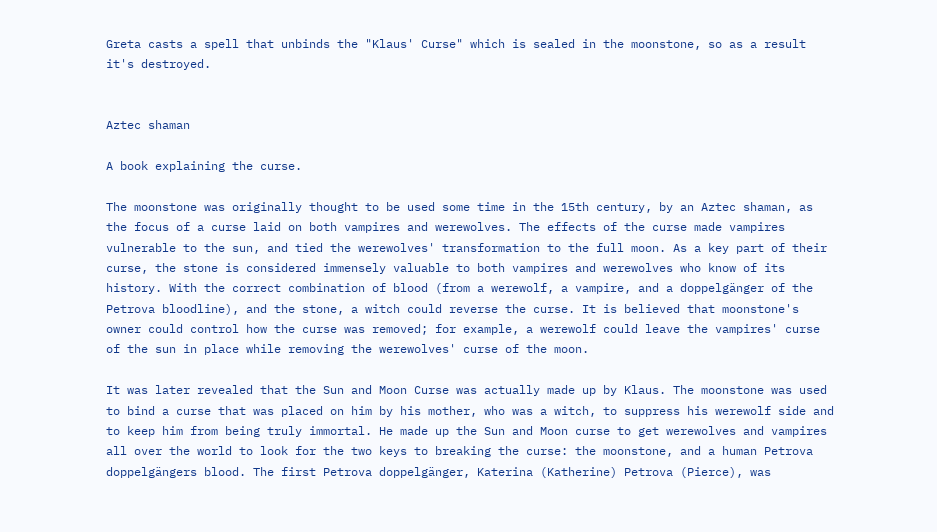Greta casts a spell that unbinds the "Klaus' Curse" which is sealed in the moonstone, so as a result it's destroyed.


Aztec shaman

A book explaining the curse.

The moonstone was originally thought to be used some time in the 15th century, by an Aztec shaman, as the focus of a curse laid on both vampires and werewolves. The effects of the curse made vampires vulnerable to the sun, and tied the werewolves' transformation to the full moon. As a key part of their curse, the stone is considered immensely valuable to both vampires and werewolves who know of its history. With the correct combination of blood (from a werewolf, a vampire, and a doppelgänger of the Petrova bloodline), and the stone, a witch could reverse the curse. It is believed that moonstone's owner could control how the curse was removed; for example, a werewolf could leave the vampires' curse of the sun in place while removing the werewolves' curse of the moon.

It was later revealed that the Sun and Moon Curse was actually made up by Klaus. The moonstone was used to bind a curse that was placed on him by his mother, who was a witch, to suppress his werewolf side and to keep him from being truly immortal. He made up the Sun and Moon curse to get werewolves and vampires all over the world to look for the two keys to breaking the curse: the moonstone, and a human Petrova doppelgängers blood. The first Petrova doppelgänger, Katerina (Katherine) Petrova (Pierce), was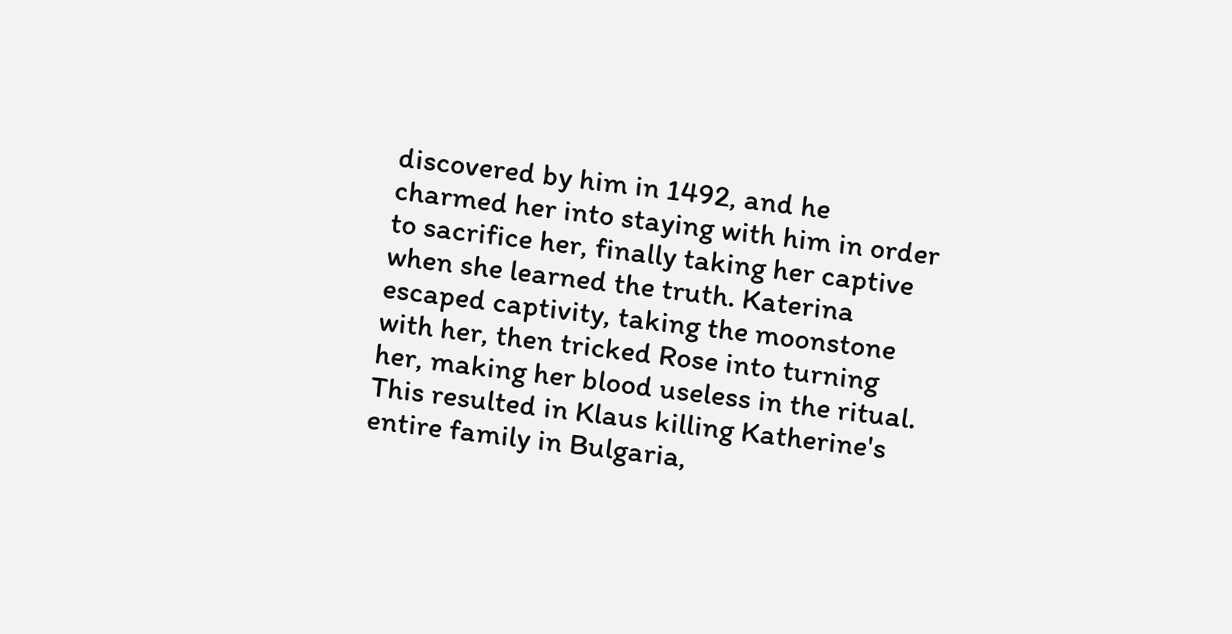discovered by him in 1492, and he charmed her into staying with him in order to sacrifice her, finally taking her captive when she learned the truth. Katerina escaped captivity, taking the moonstone with her, then tricked Rose into turning her, making her blood useless in the ritual. This resulted in Klaus killing Katherine's entire family in Bulgaria,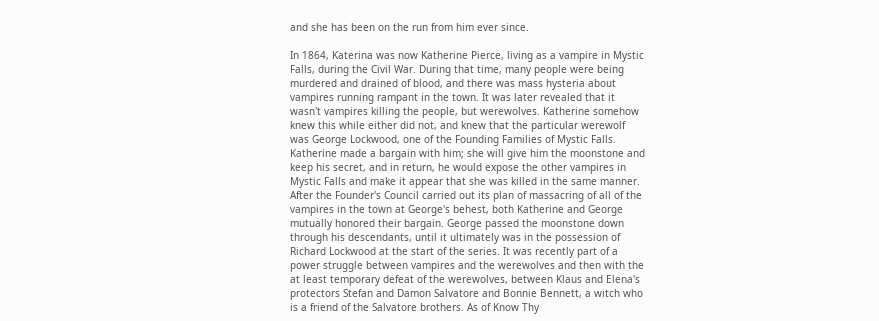and she has been on the run from him ever since.

In 1864, Katerina was now Katherine Pierce, living as a vampire in Mystic Falls, during the Civil War. During that time, many people were being murdered and drained of blood, and there was mass hysteria about vampires running rampant in the town. It was later revealed that it wasn't vampires killing the people, but werewolves. Katherine somehow knew this while either did not, and knew that the particular werewolf was George Lockwood, one of the Founding Families of Mystic Falls. Katherine made a bargain with him; she will give him the moonstone and keep his secret, and in return, he would expose the other vampires in Mystic Falls and make it appear that she was killed in the same manner. After the Founder's Council carried out its plan of massacring of all of the vampires in the town at George's behest, both Katherine and George mutually honored their bargain. George passed the moonstone down through his descendants, until it ultimately was in the possession of Richard Lockwood at the start of the series. It was recently part of a power struggle between vampires and the werewolves and then with the at least temporary defeat of the werewolves, between Klaus and Elena's protectors Stefan and Damon Salvatore and Bonnie Bennett, a witch who is a friend of the Salvatore brothers. As of Know Thy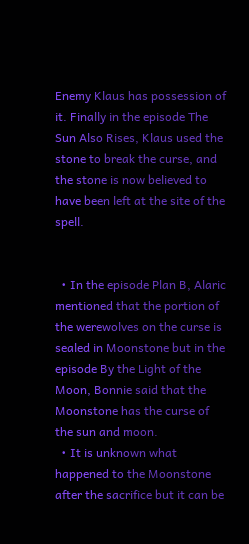Enemy Klaus has possession of it. Finally in the episode The Sun Also Rises, Klaus used the stone to break the curse, and the stone is now believed to have been left at the site of the spell.


  • In the episode Plan B, Alaric mentioned that the portion of the werewolves on the curse is sealed in Moonstone but in the episode By the Light of the Moon, Bonnie said that the Moonstone has the curse of the sun and moon.
  • It is unknown what happened to the Moonstone after the sacrifice but it can be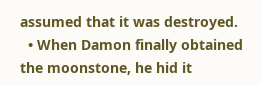assumed that it was destroyed.
  • When Damon finally obtained the moonstone, he hid it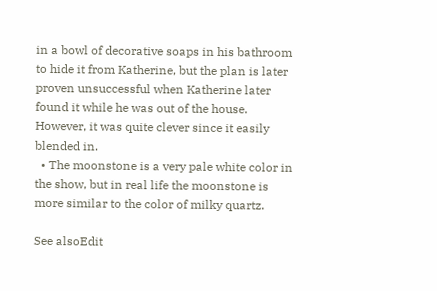in a bowl of decorative soaps in his bathroom to hide it from Katherine, but the plan is later proven unsuccessful when Katherine later found it while he was out of the house. However, it was quite clever since it easily blended in.
  • The moonstone is a very pale white color in the show, but in real life the moonstone is more similar to the color of milky quartz.

See alsoEdit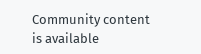Community content is available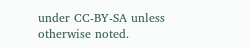under CC-BY-SA unless otherwise noted.